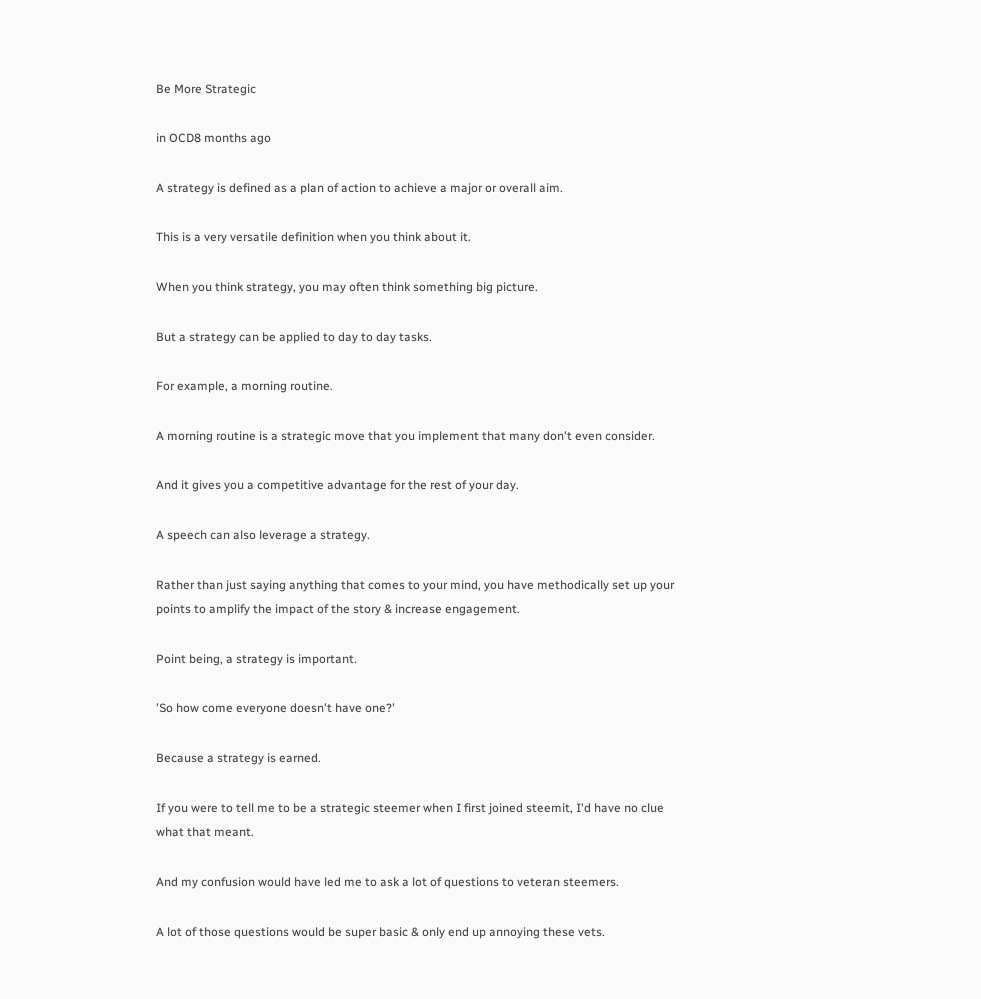Be More Strategic

in OCD8 months ago

A strategy is defined as a plan of action to achieve a major or overall aim.

This is a very versatile definition when you think about it.

When you think strategy, you may often think something big picture.

But a strategy can be applied to day to day tasks.

For example, a morning routine.

A morning routine is a strategic move that you implement that many don't even consider.

And it gives you a competitive advantage for the rest of your day.

A speech can also leverage a strategy.

Rather than just saying anything that comes to your mind, you have methodically set up your points to amplify the impact of the story & increase engagement.

Point being, a strategy is important.

'So how come everyone doesn't have one?'

Because a strategy is earned.

If you were to tell me to be a strategic steemer when I first joined steemit, I'd have no clue what that meant.

And my confusion would have led me to ask a lot of questions to veteran steemers.

A lot of those questions would be super basic & only end up annoying these vets.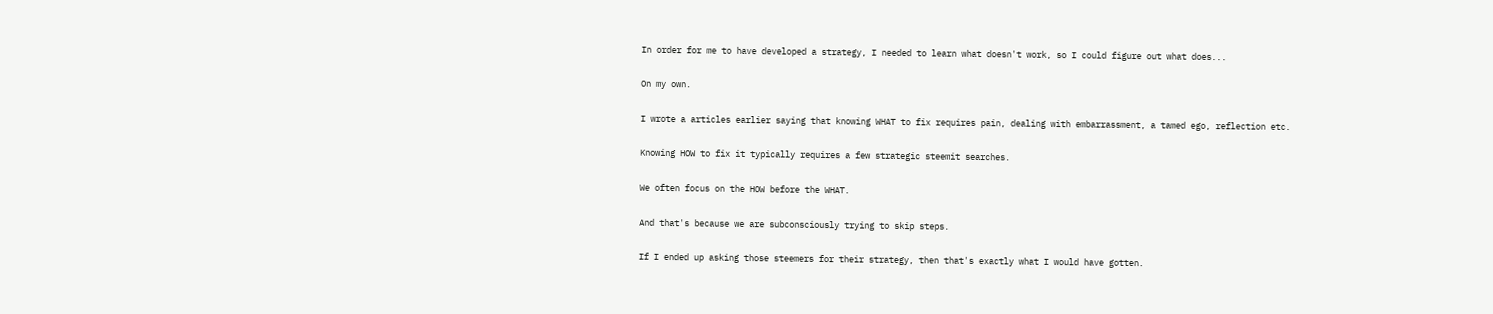In order for me to have developed a strategy, I needed to learn what doesn't work, so I could figure out what does...

On my own.

I wrote a articles earlier saying that knowing WHAT to fix requires pain, dealing with embarrassment, a tamed ego, reflection etc.

Knowing HOW to fix it typically requires a few strategic steemit searches.

We often focus on the HOW before the WHAT.

And that's because we are subconsciously trying to skip steps.

If I ended up asking those steemers for their strategy, then that's exactly what I would have gotten.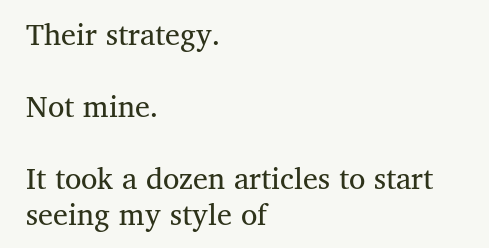Their strategy.

Not mine.

It took a dozen articles to start seeing my style of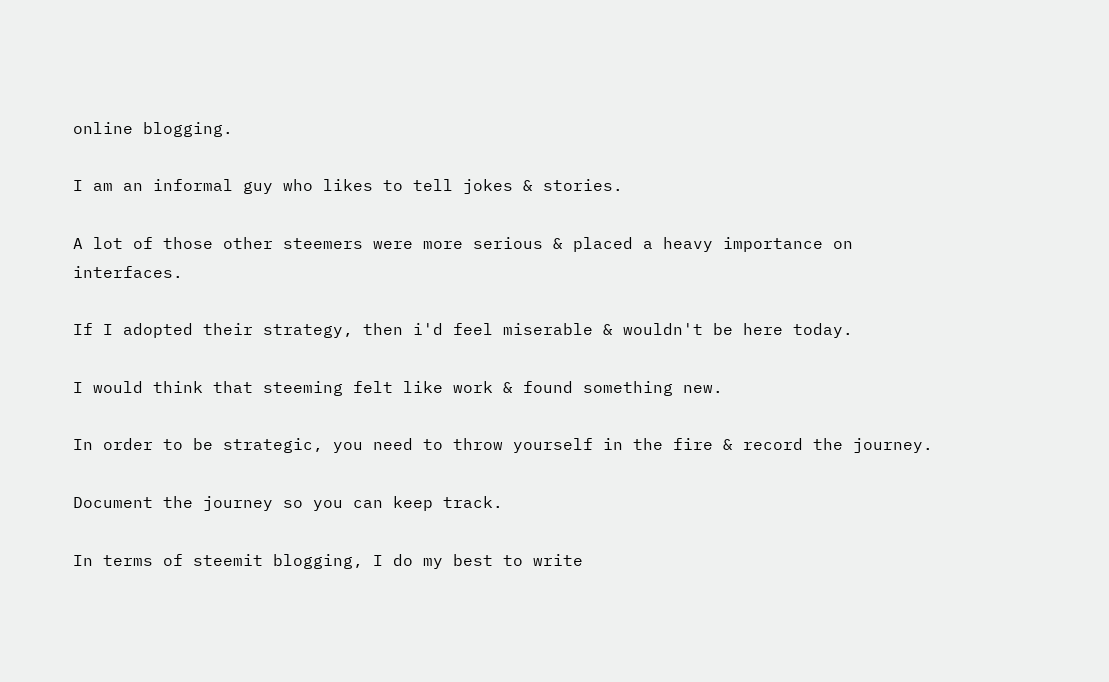online blogging.

I am an informal guy who likes to tell jokes & stories.

A lot of those other steemers were more serious & placed a heavy importance on interfaces.

If I adopted their strategy, then i'd feel miserable & wouldn't be here today.

I would think that steeming felt like work & found something new.

In order to be strategic, you need to throw yourself in the fire & record the journey.

Document the journey so you can keep track.

In terms of steemit blogging, I do my best to write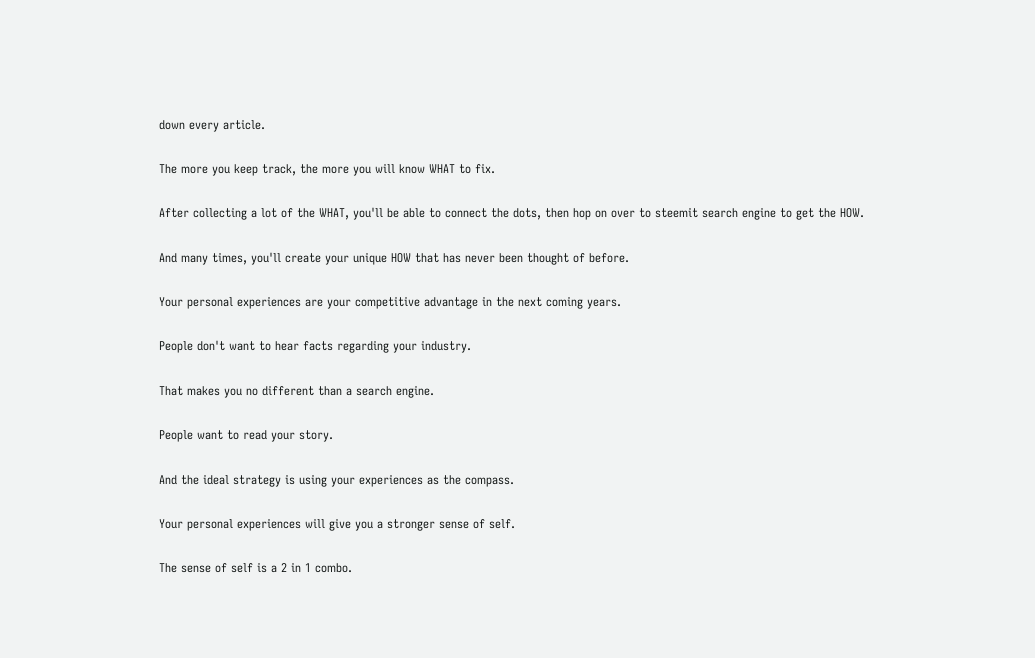down every article.

The more you keep track, the more you will know WHAT to fix.

After collecting a lot of the WHAT, you'll be able to connect the dots, then hop on over to steemit search engine to get the HOW.

And many times, you'll create your unique HOW that has never been thought of before.

Your personal experiences are your competitive advantage in the next coming years.

People don't want to hear facts regarding your industry.

That makes you no different than a search engine.

People want to read your story.

And the ideal strategy is using your experiences as the compass.

Your personal experiences will give you a stronger sense of self.

The sense of self is a 2 in 1 combo.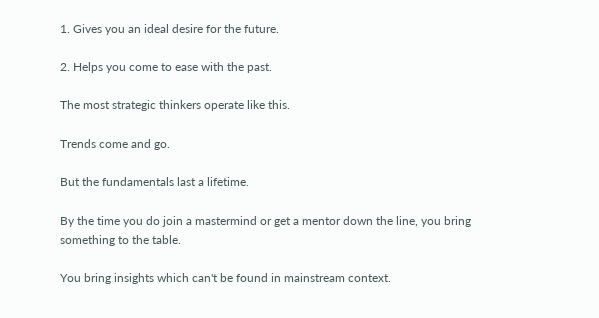1. Gives you an ideal desire for the future.

2. Helps you come to ease with the past.

The most strategic thinkers operate like this.

Trends come and go.

But the fundamentals last a lifetime.

By the time you do join a mastermind or get a mentor down the line, you bring something to the table.

You bring insights which can't be found in mainstream context.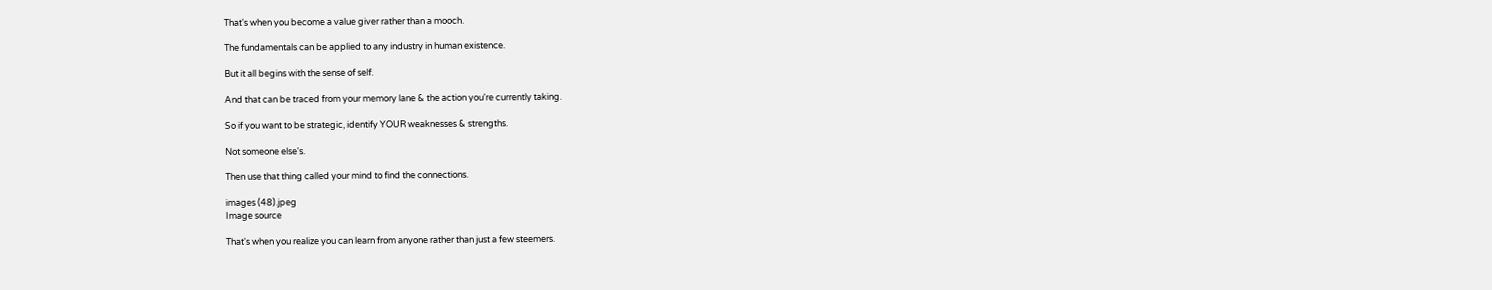That's when you become a value giver rather than a mooch.

The fundamentals can be applied to any industry in human existence.

But it all begins with the sense of self.

And that can be traced from your memory lane & the action you're currently taking.

So if you want to be strategic, identify YOUR weaknesses & strengths.

Not someone else's.

Then use that thing called your mind to find the connections.

images (48).jpeg
Image source

That's when you realize you can learn from anyone rather than just a few steemers.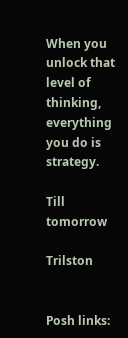When you unlock that level of thinking, everything you do is strategy.

Till tomorrow

Trilston


Posh links: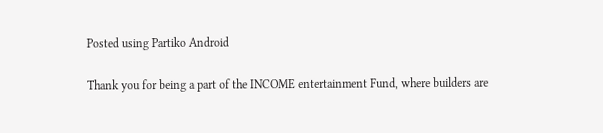Posted using Partiko Android

Thank you for being a part of the INCOME entertainment Fund, where builders are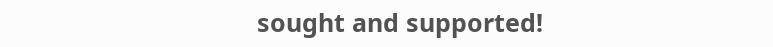sought and supported!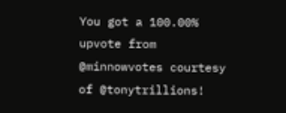You got a 100.00% upvote from @minnowvotes courtesy of @tonytrillions!